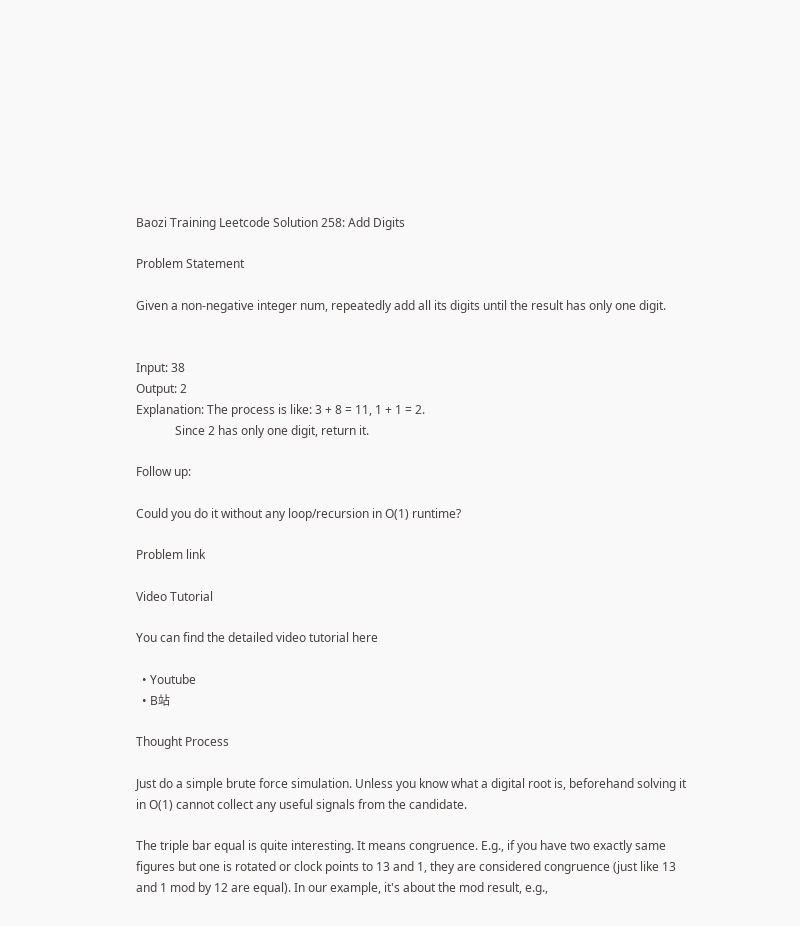Baozi Training Leetcode Solution 258: Add Digits

Problem Statement

Given a non-negative integer num, repeatedly add all its digits until the result has only one digit.


Input: 38
Output: 2
Explanation: The process is like: 3 + 8 = 11, 1 + 1 = 2.
             Since 2 has only one digit, return it.

Follow up:

Could you do it without any loop/recursion in O(1) runtime?

Problem link

Video Tutorial

You can find the detailed video tutorial here

  • Youtube
  • B站

Thought Process

Just do a simple brute force simulation. Unless you know what a digital root is, beforehand solving it in O(1) cannot collect any useful signals from the candidate.

The triple bar equal is quite interesting. It means congruence. E.g., if you have two exactly same figures but one is rotated or clock points to 13 and 1, they are considered congruence (just like 13 and 1 mod by 12 are equal). In our example, it's about the mod result, e.g.,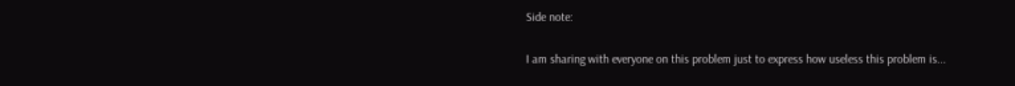Side note:

I am sharing with everyone on this problem just to express how useless this problem is...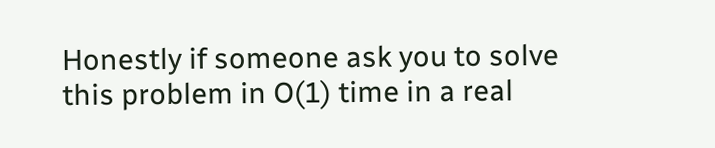Honestly if someone ask you to solve this problem in O(1) time in a real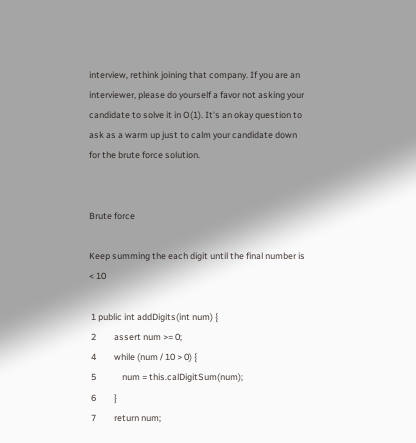interview, rethink joining that company. If you are an interviewer, please do yourself a favor not asking your candidate to solve it in O(1). It's an okay question to ask as a warm up just to calm your candidate down for the brute force solution.


Brute force

Keep summing the each digit until the final number is < 10

 1 public int addDigits(int num) {
 2         assert num >= 0;
 4         while (num / 10 > 0) {
 5             num = this.calDigitSum(num);
 6         }
 7         return num;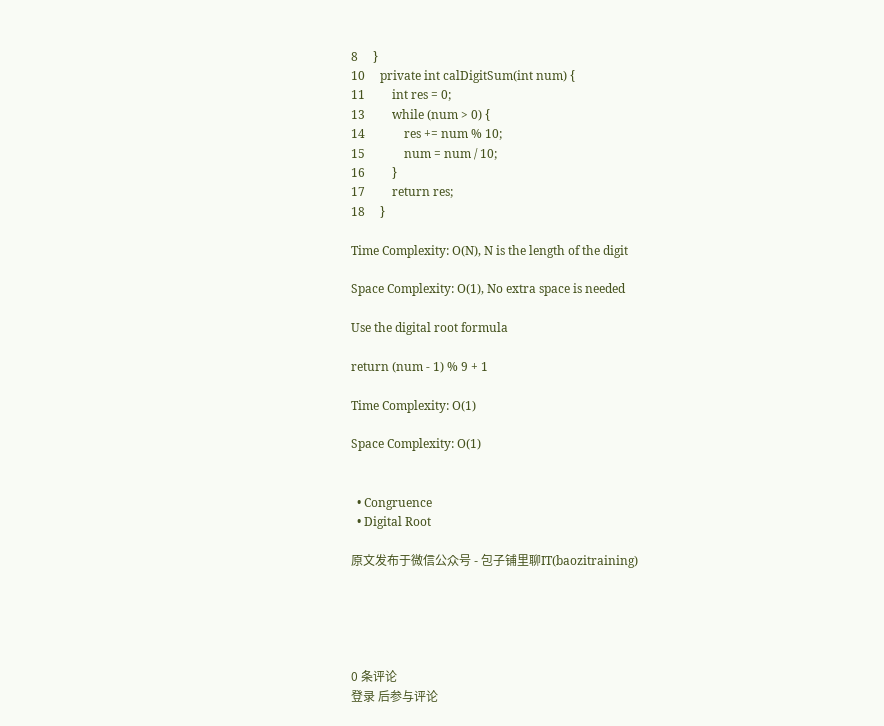8     }
10     private int calDigitSum(int num) {
11         int res = 0;
13         while (num > 0) {
14             res += num % 10;
15             num = num / 10;
16         }
17         return res;
18     }

Time Complexity: O(N), N is the length of the digit

Space Complexity: O(1), No extra space is needed

Use the digital root formula

return (num - 1) % 9 + 1

Time Complexity: O(1)

Space Complexity: O(1)


  • Congruence
  • Digital Root

原文发布于微信公众号 - 包子铺里聊IT(baozitraining)





0 条评论
登录 后参与评论